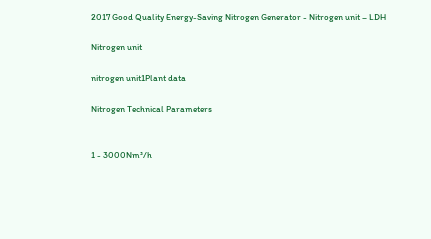2017 Good Quality Energy-Saving Nitrogen Generator - Nitrogen unit – LDH

Nitrogen unit

nitrogen unit1Plant data

Nitrogen Technical Parameters


1 - 3000Nm³/h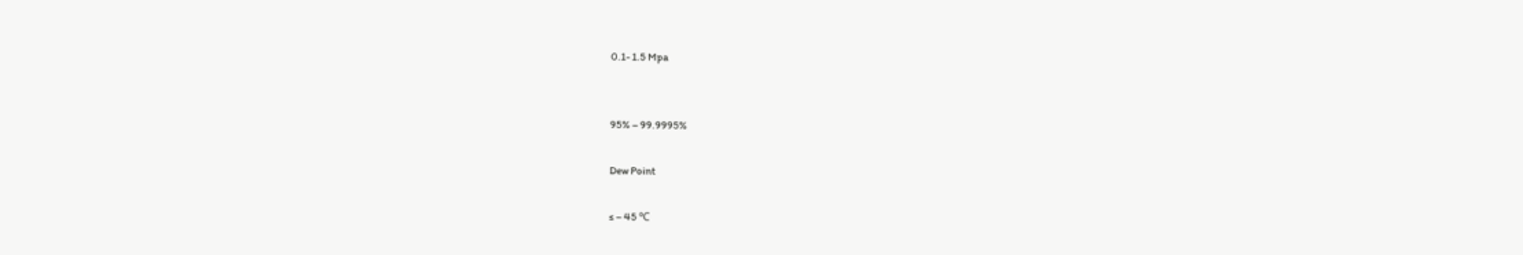0.1- 1.5 Mpa


95% – 99.9995%

Dew Point

≤ – 45 ℃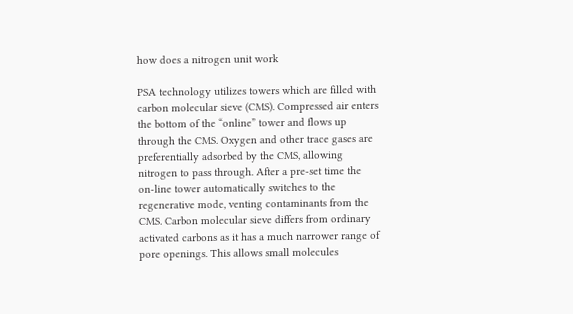how does a nitrogen unit work

PSA technology utilizes towers which are filled with carbon molecular sieve (CMS). Compressed air enters the bottom of the “online” tower and flows up through the CMS. Oxygen and other trace gases are preferentially adsorbed by the CMS, allowing nitrogen to pass through. After a pre-set time the on-line tower automatically switches to the regenerative mode, venting contaminants from the CMS. Carbon molecular sieve differs from ordinary activated carbons as it has a much narrower range of pore openings. This allows small molecules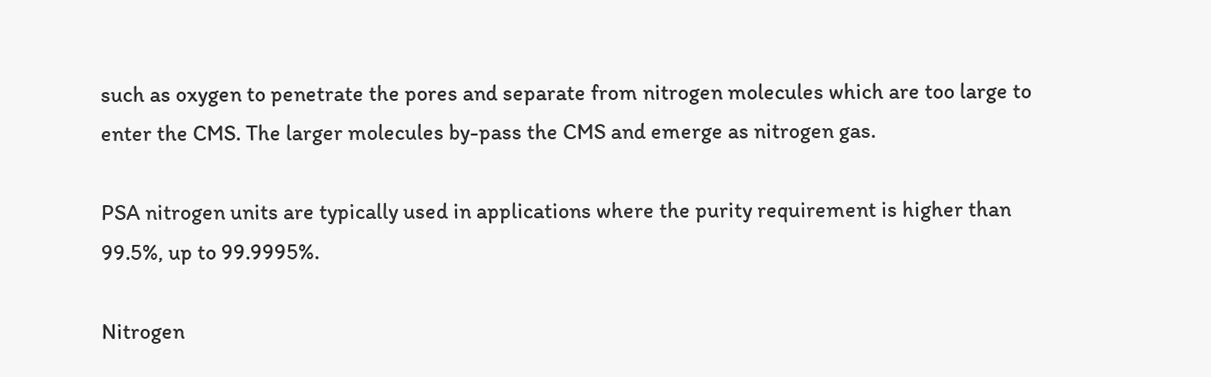such as oxygen to penetrate the pores and separate from nitrogen molecules which are too large to enter the CMS. The larger molecules by-pass the CMS and emerge as nitrogen gas.

PSA nitrogen units are typically used in applications where the purity requirement is higher than 99.5%, up to 99.9995%.

Nitrogen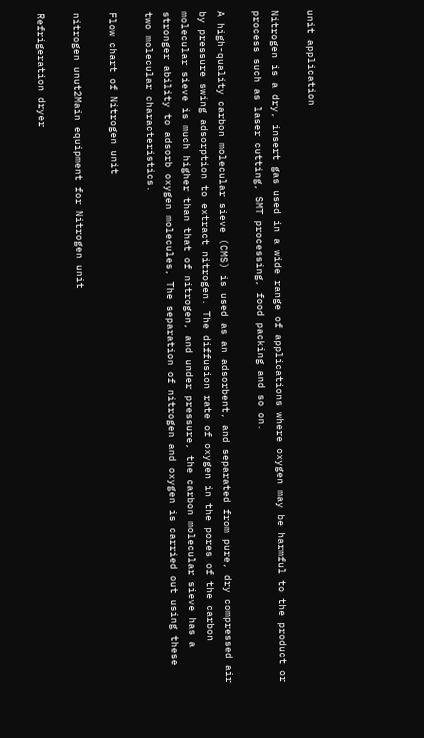unit application

Nitrogen is a dry, insert gas used in a wide range of applications where oxygen may be harmful to the product or process such as laser cutting, SMT processing, food packing and so on.

A high-quality carbon molecular sieve (CMS) is used as an adsorbent, and separated from pure, dry compressed air by pressure swing adsorption to extract nitrogen. The diffusion rate of oxygen in the pores of the carbon molecular sieve is much higher than that of nitrogen, and under pressure, the carbon molecular sieve has a stronger ability to adsorb oxygen molecules, The separation of nitrogen and oxygen is carried out using these two molecular characteristics.

Flow chart of Nitrogen unit

nitrogen unut2Main equipment for Nitrogen unit

Refrigeration dryer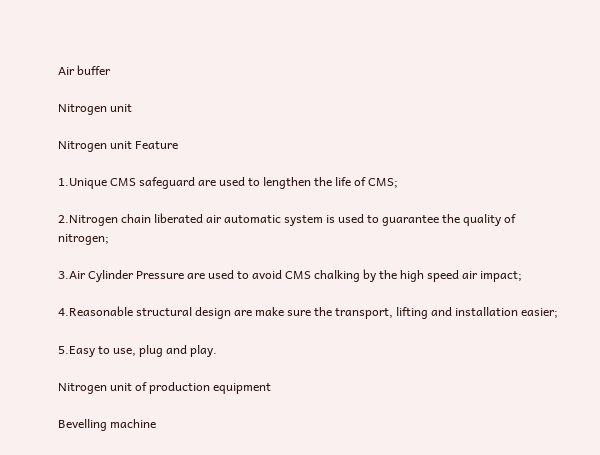Air buffer

Nitrogen unit

Nitrogen unit Feature

1.Unique CMS safeguard are used to lengthen the life of CMS;

2.Nitrogen chain liberated air automatic system is used to guarantee the quality of nitrogen;

3.Air Cylinder Pressure are used to avoid CMS chalking by the high speed air impact;

4.Reasonable structural design are make sure the transport, lifting and installation easier;

5.Easy to use, plug and play.

Nitrogen unit of production equipment

Bevelling machine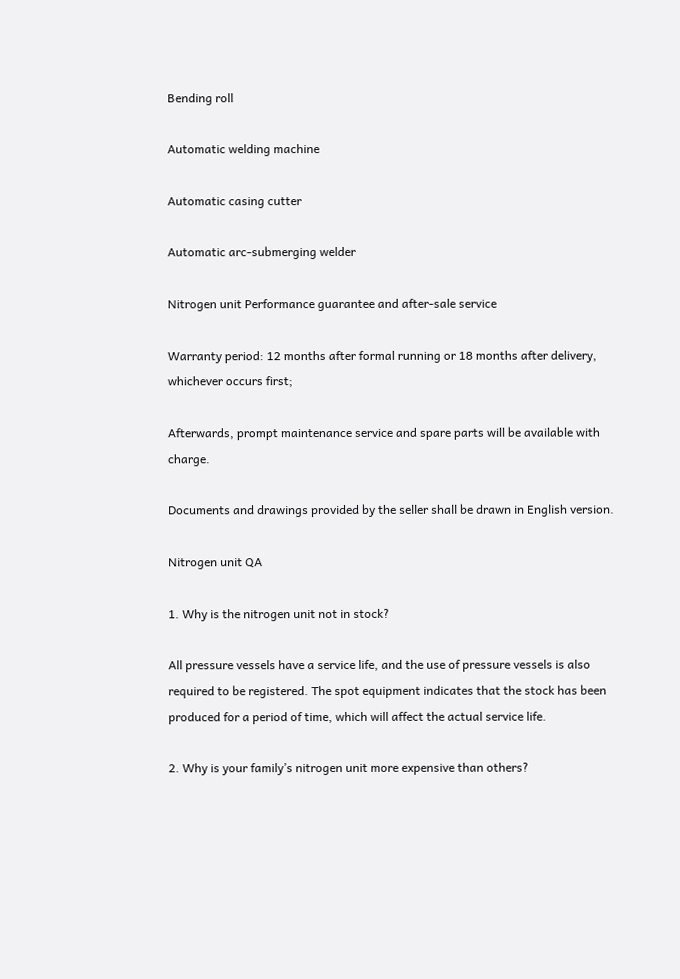Bending roll

Automatic welding machine

Automatic casing cutter

Automatic arc-submerging welder

Nitrogen unit Performance guarantee and after-sale service

Warranty period: 12 months after formal running or 18 months after delivery, whichever occurs first;

Afterwards, prompt maintenance service and spare parts will be available with charge.

Documents and drawings provided by the seller shall be drawn in English version.

Nitrogen unit QA

1. Why is the nitrogen unit not in stock?

All pressure vessels have a service life, and the use of pressure vessels is also required to be registered. The spot equipment indicates that the stock has been produced for a period of time, which will affect the actual service life.

2. Why is your family’s nitrogen unit more expensive than others?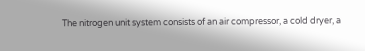The nitrogen unit system consists of an air compressor, a cold dryer, a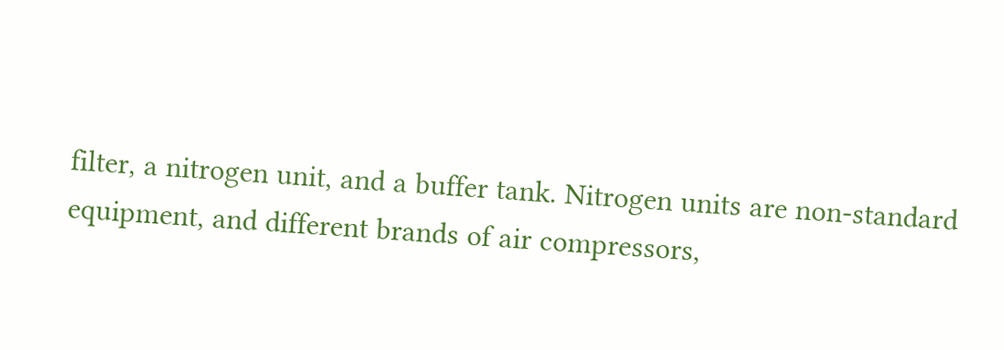filter, a nitrogen unit, and a buffer tank. Nitrogen units are non-standard equipment, and different brands of air compressors,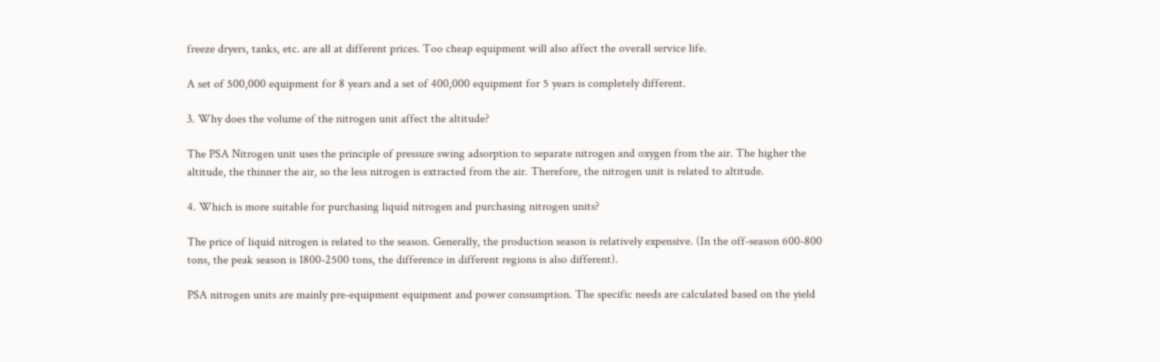freeze dryers, tanks, etc. are all at different prices. Too cheap equipment will also affect the overall service life.

A set of 500,000 equipment for 8 years and a set of 400,000 equipment for 5 years is completely different.

3. Why does the volume of the nitrogen unit affect the altitude?

The PSA Nitrogen unit uses the principle of pressure swing adsorption to separate nitrogen and oxygen from the air. The higher the altitude, the thinner the air, so the less nitrogen is extracted from the air. Therefore, the nitrogen unit is related to altitude.

4. Which is more suitable for purchasing liquid nitrogen and purchasing nitrogen units?

The price of liquid nitrogen is related to the season. Generally, the production season is relatively expensive. (In the off-season 600-800 tons, the peak season is 1800-2500 tons, the difference in different regions is also different).

PSA nitrogen units are mainly pre-equipment equipment and power consumption. The specific needs are calculated based on the yield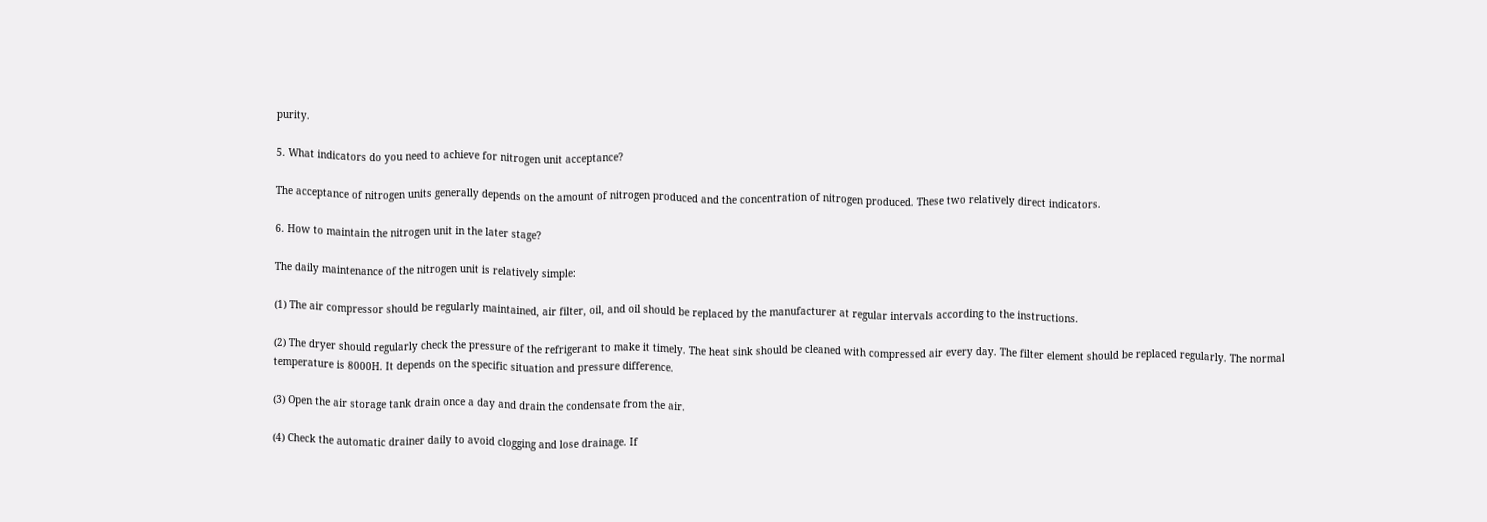purity.

5. What indicators do you need to achieve for nitrogen unit acceptance?

The acceptance of nitrogen units generally depends on the amount of nitrogen produced and the concentration of nitrogen produced. These two relatively direct indicators.

6. How to maintain the nitrogen unit in the later stage?

The daily maintenance of the nitrogen unit is relatively simple:

(1) The air compressor should be regularly maintained, air filter, oil, and oil should be replaced by the manufacturer at regular intervals according to the instructions.

(2) The dryer should regularly check the pressure of the refrigerant to make it timely. The heat sink should be cleaned with compressed air every day. The filter element should be replaced regularly. The normal temperature is 8000H. It depends on the specific situation and pressure difference.

(3) Open the air storage tank drain once a day and drain the condensate from the air.

(4) Check the automatic drainer daily to avoid clogging and lose drainage. If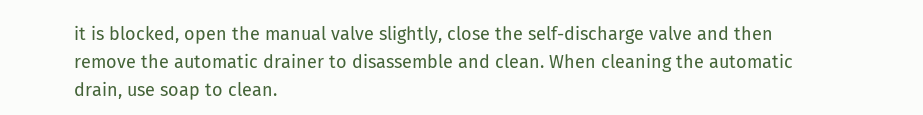it is blocked, open the manual valve slightly, close the self-discharge valve and then remove the automatic drainer to disassemble and clean. When cleaning the automatic drain, use soap to clean.